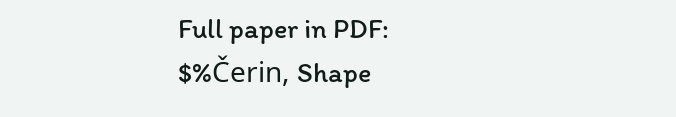Full paper in PDF:
$%Čerin, Shape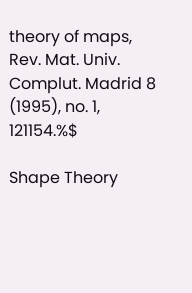theory of maps, Rev. Mat. Univ. Complut. Madrid 8 (1995), no. 1, 121154.%$

Shape Theory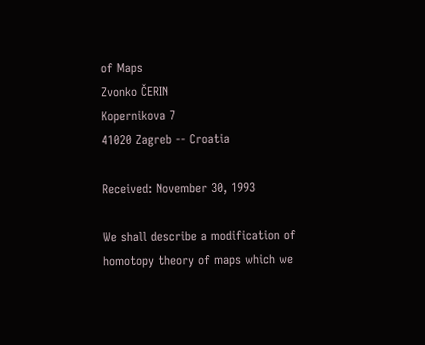of Maps
Zvonko ČERIN
Kopernikova 7
41020 Zagreb -- Croatia

Received: November 30, 1993

We shall describe a modification of homotopy theory of maps which we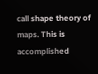call shape theory of maps. This is accomplished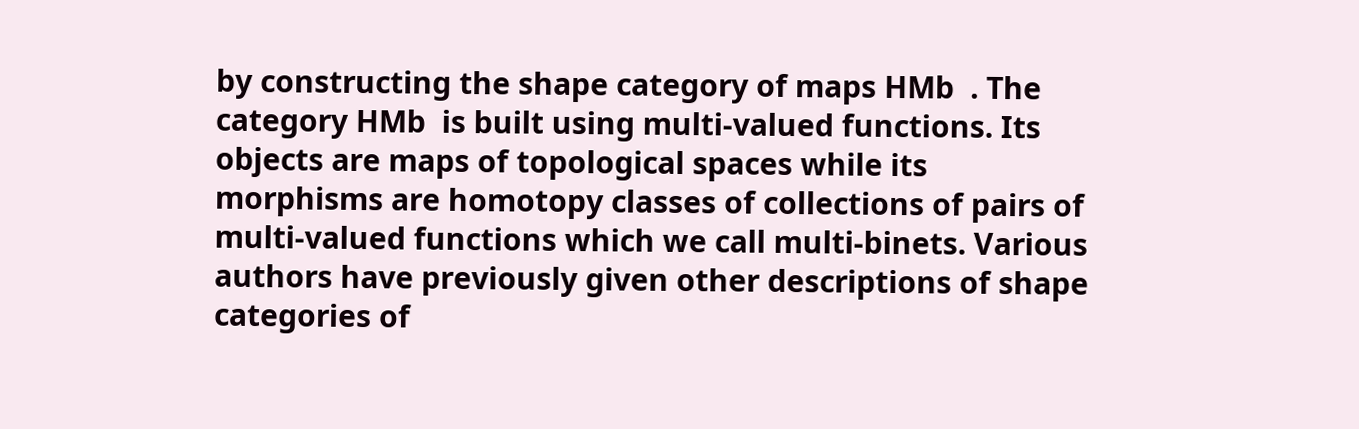by constructing the shape category of maps HMb  . The category HMb  is built using multi-valued functions. Its objects are maps of topological spaces while its morphisms are homotopy classes of collections of pairs of multi-valued functions which we call multi-binets. Various authors have previously given other descriptions of shape categories of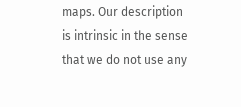maps. Our description is intrinsic in the sense that we do not use any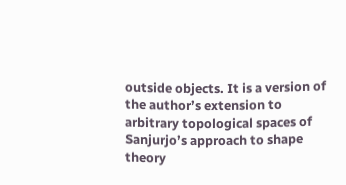outside objects. It is a version of the author’s extension to arbitrary topological spaces of Sanjurjo’s approach to shape theory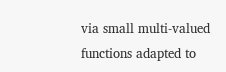via small multi-valued functions adapted to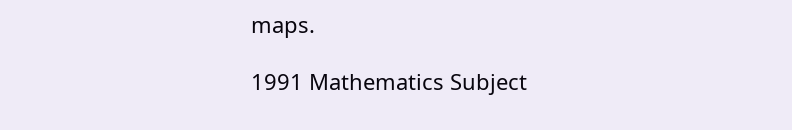maps.

1991 Mathematics Subject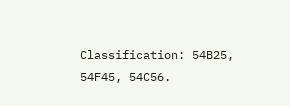Classification: 54B25, 54F45, 54C56.